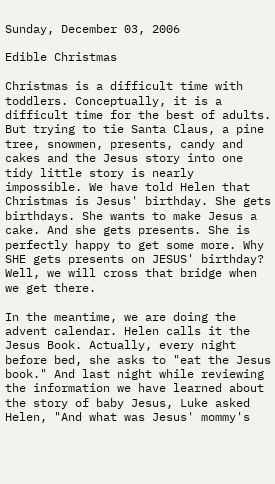Sunday, December 03, 2006

Edible Christmas

Christmas is a difficult time with toddlers. Conceptually, it is a difficult time for the best of adults. But trying to tie Santa Claus, a pine tree, snowmen, presents, candy and cakes and the Jesus story into one tidy little story is nearly impossible. We have told Helen that Christmas is Jesus' birthday. She gets birthdays. She wants to make Jesus a cake. And she gets presents. She is perfectly happy to get some more. Why SHE gets presents on JESUS' birthday? Well, we will cross that bridge when we get there.

In the meantime, we are doing the advent calendar. Helen calls it the Jesus Book. Actually, every night before bed, she asks to "eat the Jesus book." And last night while reviewing the information we have learned about the story of baby Jesus, Luke asked Helen, "And what was Jesus' mommy's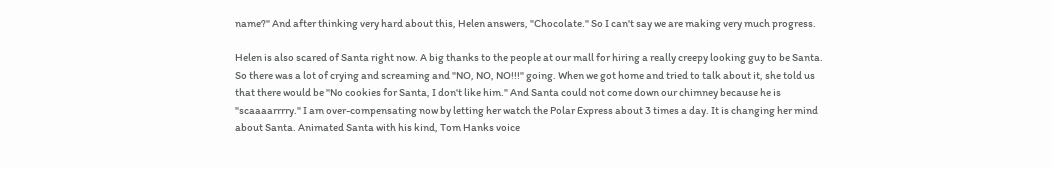name?" And after thinking very hard about this, Helen answers, "Chocolate." So I can't say we are making very much progress.

Helen is also scared of Santa right now. A big thanks to the people at our mall for hiring a really creepy looking guy to be Santa. So there was a lot of crying and screaming and "NO, NO, NO!!!" going. When we got home and tried to talk about it, she told us that there would be "No cookies for Santa, I don't like him." And Santa could not come down our chimney because he is "scaaaarrrry." I am over-compensating now by letting her watch the Polar Express about 3 times a day. It is changing her mind about Santa. Animated Santa with his kind, Tom Hanks voice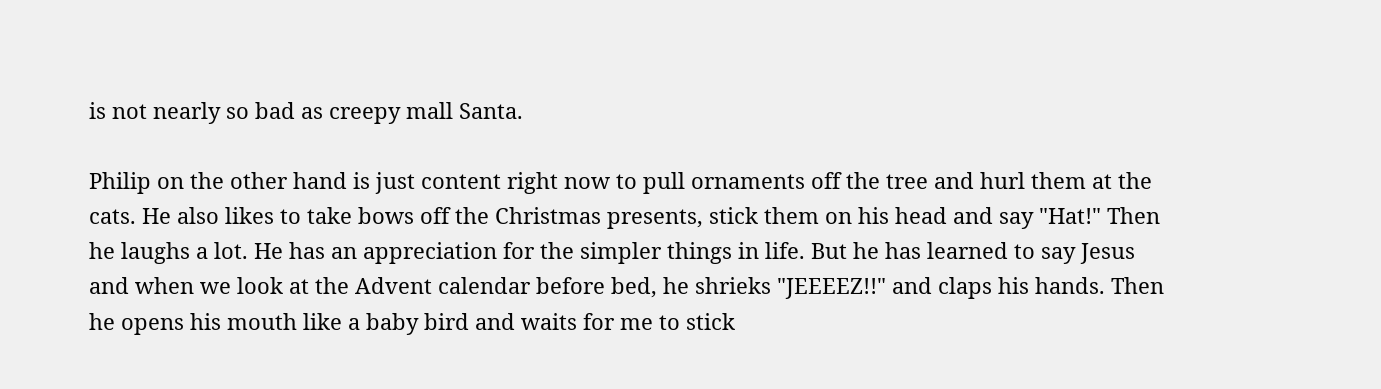is not nearly so bad as creepy mall Santa.

Philip on the other hand is just content right now to pull ornaments off the tree and hurl them at the cats. He also likes to take bows off the Christmas presents, stick them on his head and say "Hat!" Then he laughs a lot. He has an appreciation for the simpler things in life. But he has learned to say Jesus and when we look at the Advent calendar before bed, he shrieks "JEEEEZ!!" and claps his hands. Then he opens his mouth like a baby bird and waits for me to stick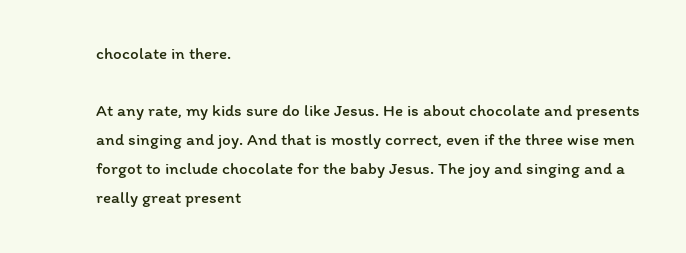chocolate in there.

At any rate, my kids sure do like Jesus. He is about chocolate and presents and singing and joy. And that is mostly correct, even if the three wise men forgot to include chocolate for the baby Jesus. The joy and singing and a really great present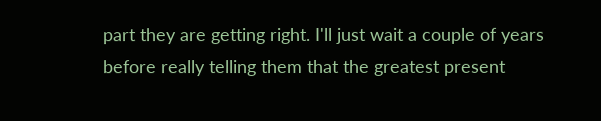part they are getting right. I'll just wait a couple of years before really telling them that the greatest present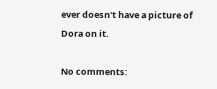ever doesn't have a picture of Dora on it.

No comments: